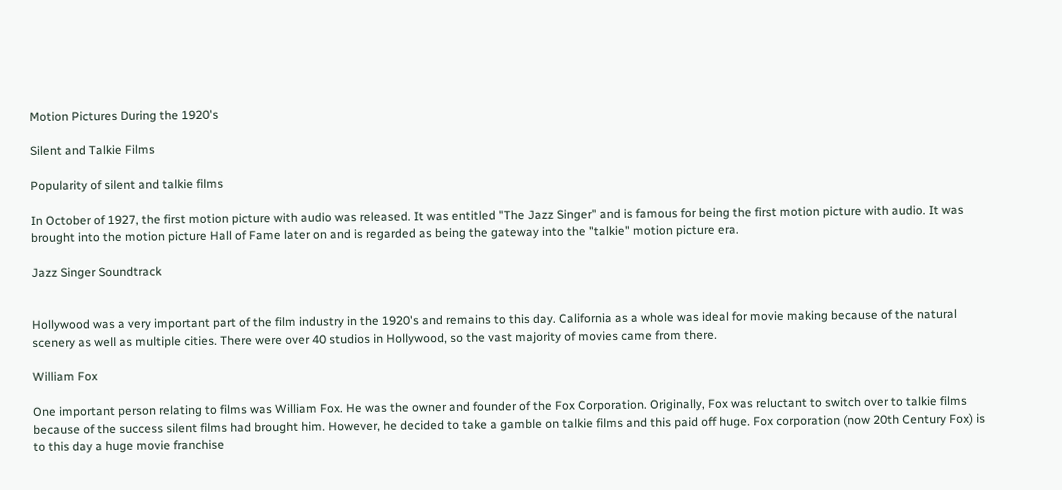Motion Pictures During the 1920's

Silent and Talkie Films

Popularity of silent and talkie films

In October of 1927, the first motion picture with audio was released. It was entitled "The Jazz Singer" and is famous for being the first motion picture with audio. It was brought into the motion picture Hall of Fame later on and is regarded as being the gateway into the "talkie" motion picture era.

Jazz Singer Soundtrack


Hollywood was a very important part of the film industry in the 1920's and remains to this day. California as a whole was ideal for movie making because of the natural scenery as well as multiple cities. There were over 40 studios in Hollywood, so the vast majority of movies came from there.

William Fox

One important person relating to films was William Fox. He was the owner and founder of the Fox Corporation. Originally, Fox was reluctant to switch over to talkie films because of the success silent films had brought him. However, he decided to take a gamble on talkie films and this paid off huge. Fox corporation (now 20th Century Fox) is to this day a huge movie franchise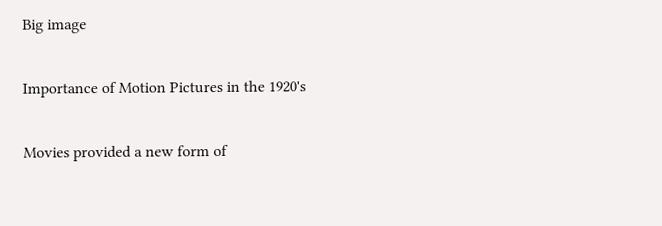Big image

Importance of Motion Pictures in the 1920's

Movies provided a new form of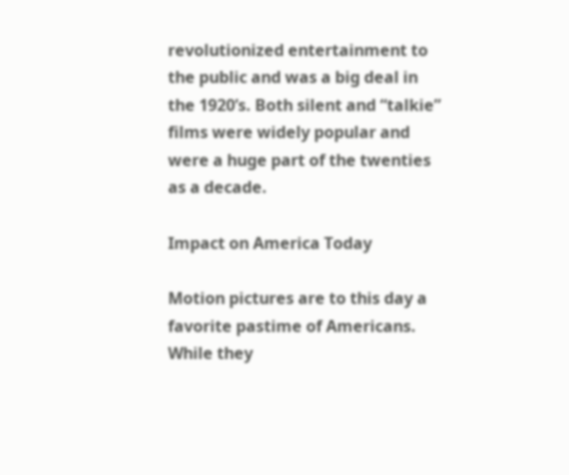revolutionized entertainment to the public and was a big deal in the 1920’s. Both silent and “talkie” films were widely popular and were a huge part of the twenties as a decade.

Impact on America Today

Motion pictures are to this day a favorite pastime of Americans. While they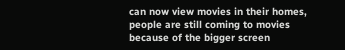can now view movies in their homes, people are still coming to movies because of the bigger screen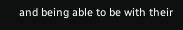and being able to be with their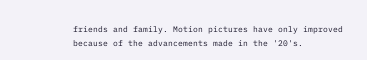friends and family. Motion pictures have only improved because of the advancements made in the '20's.